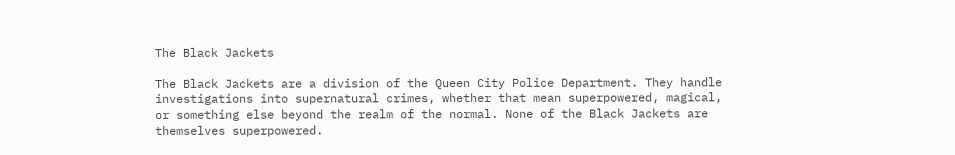The Black Jackets

The Black Jackets are a division of the Queen City Police Department. They handle investigations into supernatural crimes, whether that mean superpowered, magical, or something else beyond the realm of the normal. None of the Black Jackets are themselves superpowered.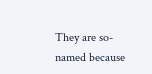They are so-named because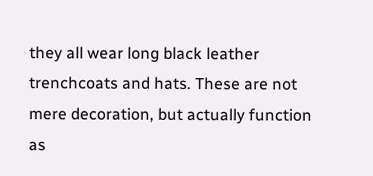they all wear long black leather trenchcoats and hats. These are not mere decoration, but actually function as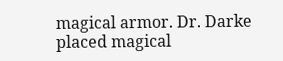magical armor. Dr. Darke placed magical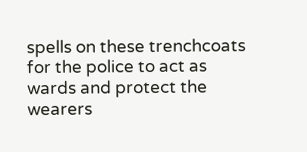spells on these trenchcoats for the police to act as wards and protect the wearers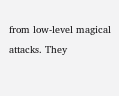from low-level magical attacks. They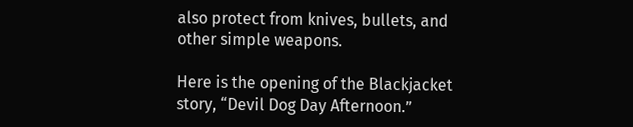also protect from knives, bullets, and other simple weapons.

Here is the opening of the Blackjacket story, “Devil Dog Day Afternoon.”